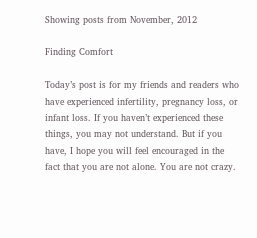Showing posts from November, 2012

Finding Comfort

Today’s post is for my friends and readers who have experienced infertility, pregnancy loss, or infant loss. If you haven’t experienced these things, you may not understand. But if you have, I hope you will feel encouraged in the fact that you are not alone. You are not crazy.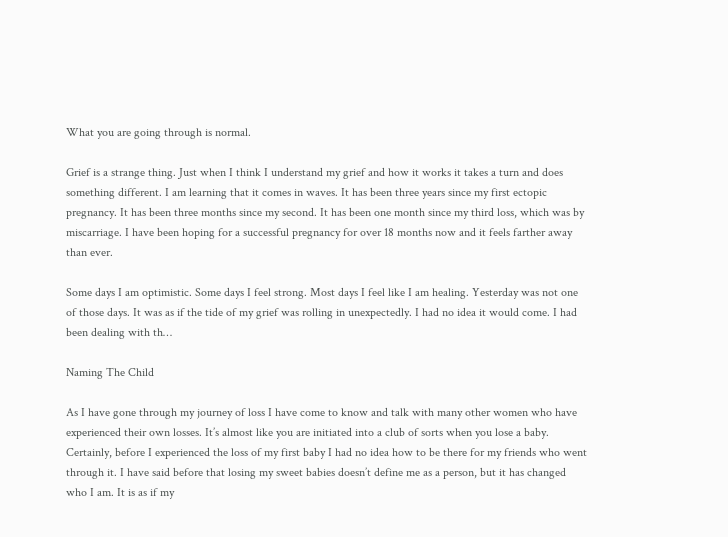What you are going through is normal.

Grief is a strange thing. Just when I think I understand my grief and how it works it takes a turn and does something different. I am learning that it comes in waves. It has been three years since my first ectopic pregnancy. It has been three months since my second. It has been one month since my third loss, which was by miscarriage. I have been hoping for a successful pregnancy for over 18 months now and it feels farther away than ever.

Some days I am optimistic. Some days I feel strong. Most days I feel like I am healing. Yesterday was not one of those days. It was as if the tide of my grief was rolling in unexpectedly. I had no idea it would come. I had been dealing with th…

Naming The Child

As I have gone through my journey of loss I have come to know and talk with many other women who have experienced their own losses. It’s almost like you are initiated into a club of sorts when you lose a baby. Certainly, before I experienced the loss of my first baby I had no idea how to be there for my friends who went through it. I have said before that losing my sweet babies doesn’t define me as a person, but it has changed who I am. It is as if my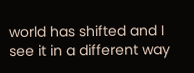world has shifted and I see it in a different way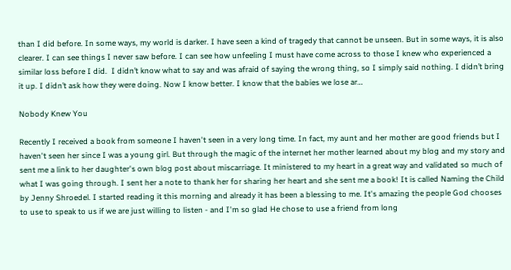than I did before. In some ways, my world is darker. I have seen a kind of tragedy that cannot be unseen. But in some ways, it is also clearer. I can see things I never saw before. I can see how unfeeling I must have come across to those I knew who experienced a similar loss before I did.  I didn’t know what to say and was afraid of saying the wrong thing, so I simply said nothing. I didn’t bring it up. I didn’t ask how they were doing. Now I know better. I know that the babies we lose ar…

Nobody Knew You

Recently I received a book from someone I haven't seen in a very long time. In fact, my aunt and her mother are good friends but I haven't seen her since I was a young girl. But through the magic of the internet her mother learned about my blog and my story and sent me a link to her daughter's own blog post about miscarriage. It ministered to my heart in a great way and validated so much of what I was going through. I sent her a note to thank her for sharing her heart and she sent me a book! It is called Naming the Child by Jenny Shroedel. I started reading it this morning and already it has been a blessing to me. It's amazing the people God chooses to use to speak to us if we are just willing to listen - and I'm so glad He chose to use a friend from long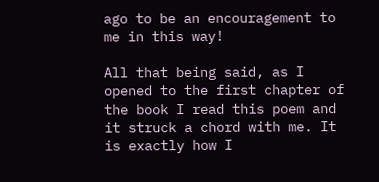ago to be an encouragement to me in this way!

All that being said, as I opened to the first chapter of the book I read this poem and it struck a chord with me. It is exactly how I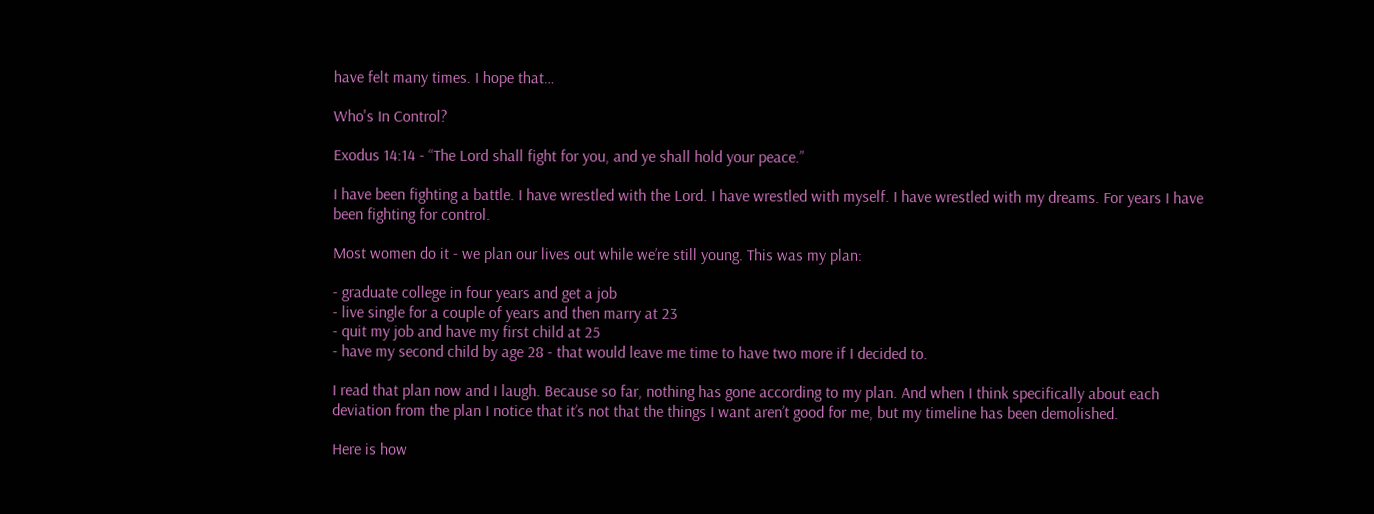have felt many times. I hope that…

Who's In Control?

Exodus 14:14 - “The Lord shall fight for you, and ye shall hold your peace.”

I have been fighting a battle. I have wrestled with the Lord. I have wrestled with myself. I have wrestled with my dreams. For years I have been fighting for control.

Most women do it - we plan our lives out while we’re still young. This was my plan:

- graduate college in four years and get a job
- live single for a couple of years and then marry at 23
- quit my job and have my first child at 25
- have my second child by age 28 - that would leave me time to have two more if I decided to.

I read that plan now and I laugh. Because so far, nothing has gone according to my plan. And when I think specifically about each deviation from the plan I notice that it’s not that the things I want aren’t good for me, but my timeline has been demolished.

Here is how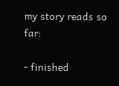my story reads so far:

- finished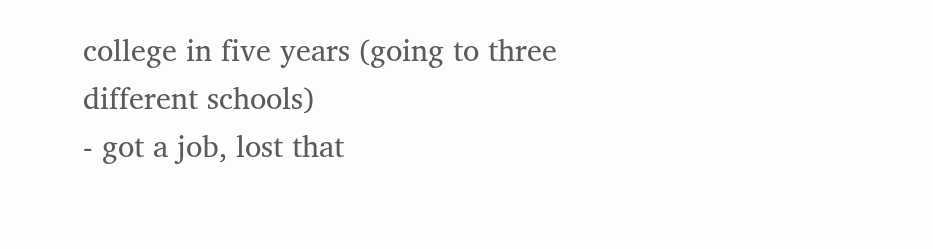college in five years (going to three different schools)
- got a job, lost that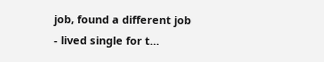job, found a different job
- lived single for t…